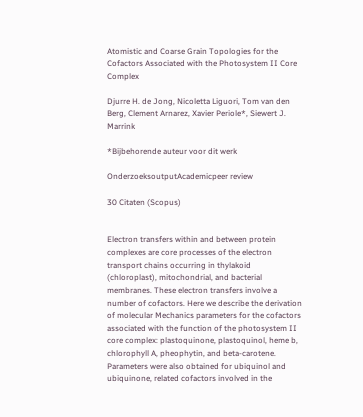Atomistic and Coarse Grain Topologies for the Cofactors Associated with the Photosystem II Core Complex

Djurre H. de Jong, Nicoletta Liguori, Tom van den Berg, Clement Arnarez, Xavier Periole*, Siewert J. Marrink

*Bijbehorende auteur voor dit werk

OnderzoeksoutputAcademicpeer review

30 Citaten (Scopus)


Electron transfers within and between protein complexes are core processes of the electron transport chains occurring in thylakoid (chloroplast), mitochondrial, and bacterial membranes. These electron transfers involve a number of cofactors. Here we describe the derivation of molecular Mechanics parameters for the cofactors associated with the function of the photosystem II core complex: plastoquinone, plastoquinol, heme b, chlorophyll A, pheophytin, and beta-carotene. Parameters were also obtained for ubiquinol and ubiquinone, related cofactors involved in the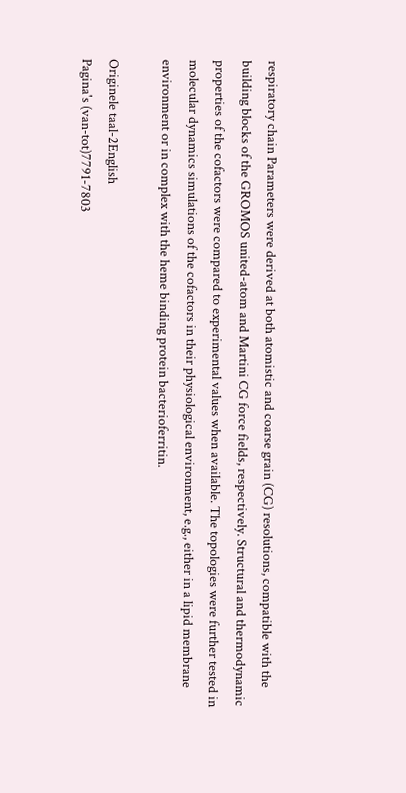respiratory chain Parameters were derived at both atomistic and coarse grain (CG) resolutions, compatible with the building blocks of the GROMOS united-atom and Martini CG force fields, respectively. Structural and thermodynamic properties of the cofactors were compared to experimental values when available. The topologies were further tested in molecular dynamics simulations of the cofactors in their physiological environment, e.g., either in a lipid membrane environment or in complex with the heme binding protein bacterioferritin.

Originele taal-2English
Pagina's (van-tot)7791-7803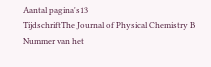Aantal pagina's13
TijdschriftThe Journal of Physical Chemistry B
Nummer van het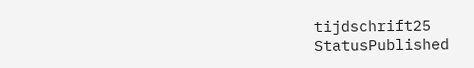tijdschrift25
StatusPublished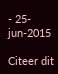- 25-jun-2015

Citeer dit